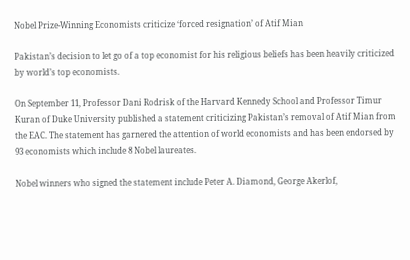Nobel Prize-Winning Economists criticize ‘forced resignation’ of Atif Mian

Pakistan’s decision to let go of a top economist for his religious beliefs has been heavily criticized by world’s top economists.

On September 11, Professor Dani Rodrisk of the Harvard Kennedy School and Professor Timur Kuran of Duke University published a statement criticizing Pakistan’s removal of Atif Mian from the EAC. The statement has garnered the attention of world economists and has been endorsed by 93 economists which include 8 Nobel laureates.

Nobel winners who signed the statement include Peter A. Diamond, George Akerlof,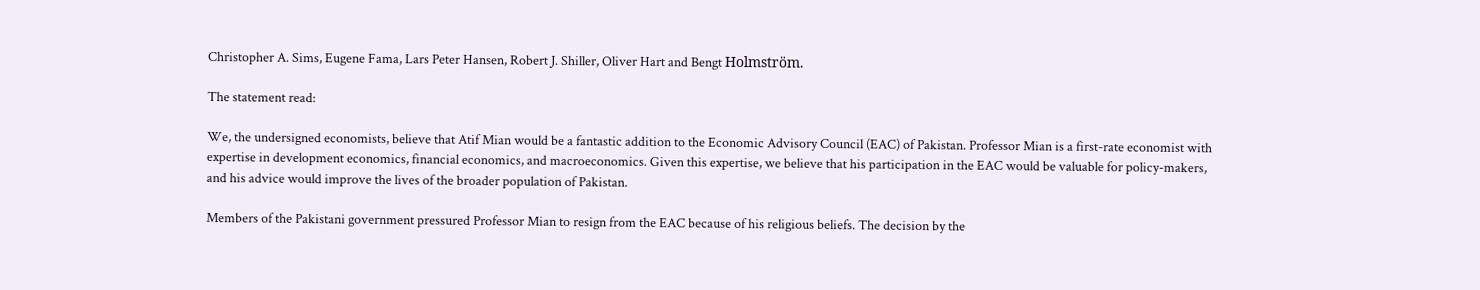Christopher A. Sims, Eugene Fama, Lars Peter Hansen, Robert J. Shiller, Oliver Hart and Bengt Holmström.

The statement read:

We, the undersigned economists, believe that Atif Mian would be a fantastic addition to the Economic Advisory Council (EAC) of Pakistan. Professor Mian is a first-rate economist with expertise in development economics, financial economics, and macroeconomics. Given this expertise, we believe that his participation in the EAC would be valuable for policy-makers, and his advice would improve the lives of the broader population of Pakistan.

Members of the Pakistani government pressured Professor Mian to resign from the EAC because of his religious beliefs. The decision by the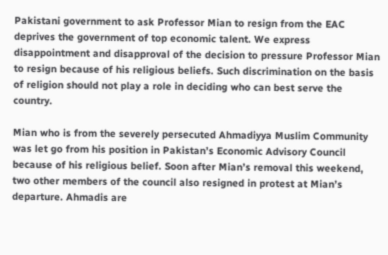Pakistani government to ask Professor Mian to resign from the EAC deprives the government of top economic talent. We express disappointment and disapproval of the decision to pressure Professor Mian to resign because of his religious beliefs. Such discrimination on the basis of religion should not play a role in deciding who can best serve the country.

Mian who is from the severely persecuted Ahmadiyya Muslim Community was let go from his position in Pakistan’s Economic Advisory Council because of his religious belief. Soon after Mian’s removal this weekend, two other members of the council also resigned in protest at Mian’s departure. Ahmadis are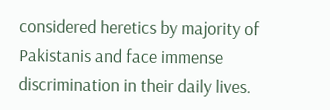considered heretics by majority of Pakistanis and face immense discrimination in their daily lives.